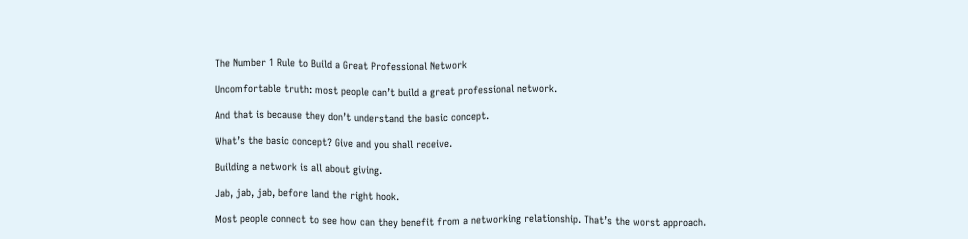The Number 1 Rule to Build a Great Professional Network

Uncomfortable truth: most people can’t build a great professional network.

And that is because they don’t understand the basic concept.

What’s the basic concept? Give and you shall receive.

Building a network is all about giving.

Jab, jab, jab, before land the right hook.

Most people connect to see how can they benefit from a networking relationship. That’s the worst approach.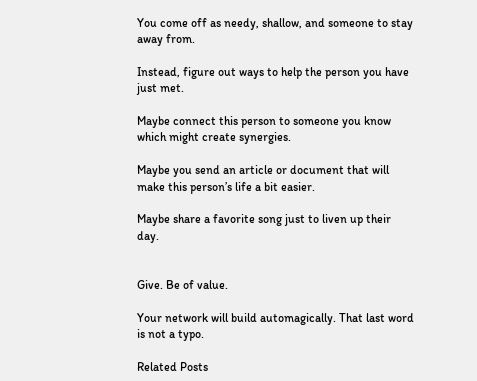You come off as needy, shallow, and someone to stay away from.

Instead, figure out ways to help the person you have just met.

Maybe connect this person to someone you know which might create synergies.

Maybe you send an article or document that will make this person’s life a bit easier.

Maybe share a favorite song just to liven up their day.


Give. Be of value.

Your network will build automagically. That last word is not a typo.

Related Posts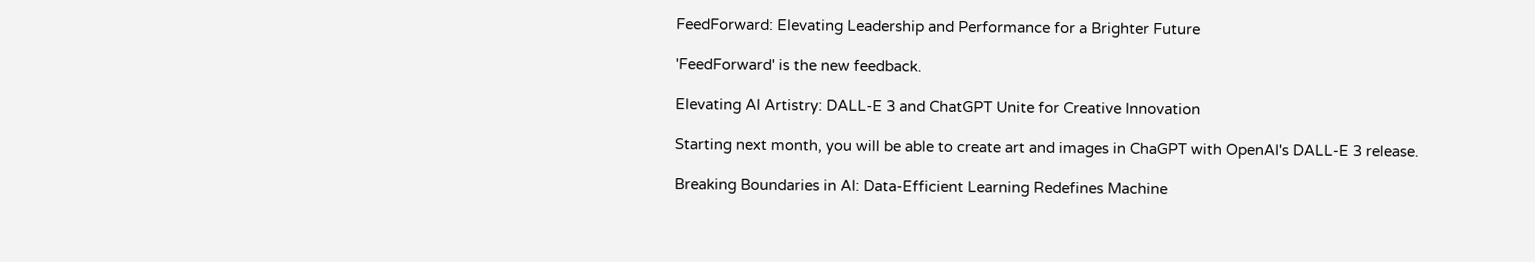FeedForward: Elevating Leadership and Performance for a Brighter Future

'FeedForward' is the new feedback.

Elevating AI Artistry: DALL-E 3 and ChatGPT Unite for Creative Innovation

Starting next month, you will be able to create art and images in ChaGPT with OpenAI's DALL-E 3 release.

Breaking Boundaries in AI: Data-Efficient Learning Redefines Machine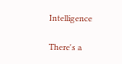Intelligence

There's a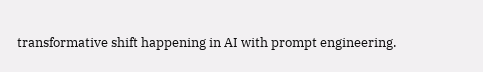transformative shift happening in AI with prompt engineering.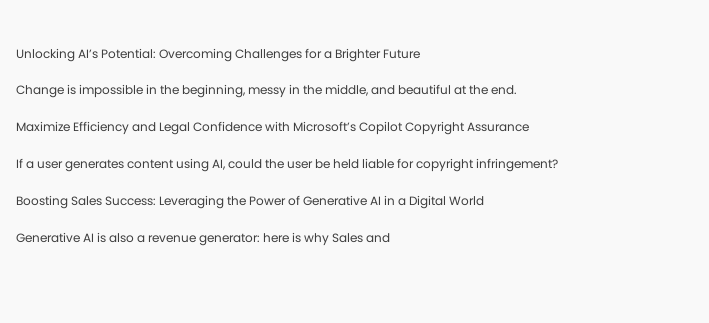Unlocking AI’s Potential: Overcoming Challenges for a Brighter Future

Change is impossible in the beginning, messy in the middle, and beautiful at the end.

Maximize Efficiency and Legal Confidence with Microsoft’s Copilot Copyright Assurance

If a user generates content using AI, could the user be held liable for copyright infringement?

Boosting Sales Success: Leveraging the Power of Generative AI in a Digital World

Generative AI is also a revenue generator: here is why Sales and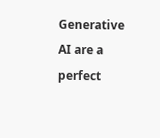Generative AI are a perfect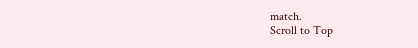match.
Scroll to Top